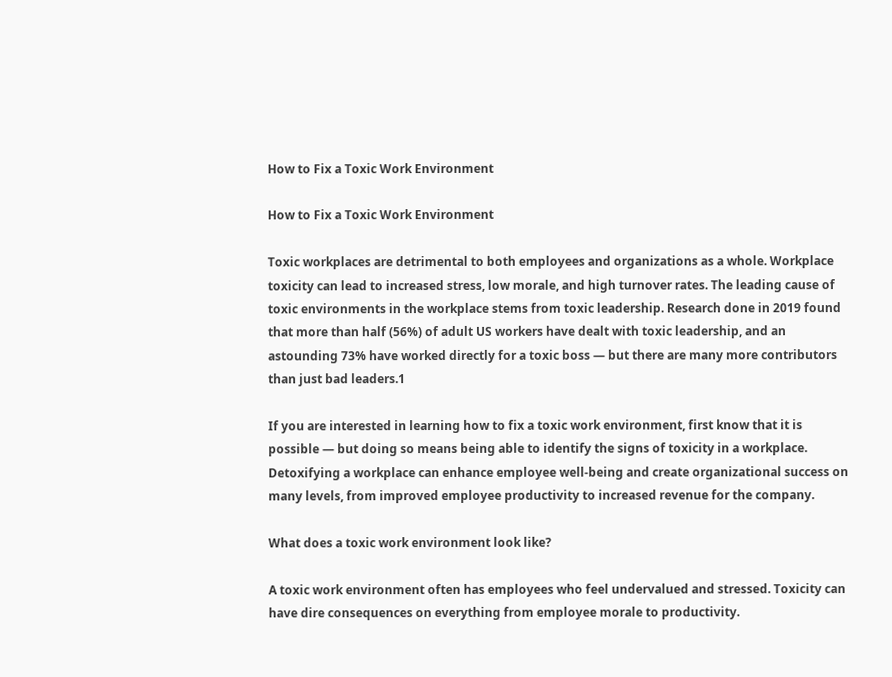How to Fix a Toxic Work Environment

How to Fix a Toxic Work Environment

Toxic workplaces are detrimental to both employees and organizations as a whole. Workplace toxicity can lead to increased stress, low morale, and high turnover rates. The leading cause of toxic environments in the workplace stems from toxic leadership. Research done in 2019 found that more than half (56%) of adult US workers have dealt with toxic leadership, and an astounding 73% have worked directly for a toxic boss — but there are many more contributors than just bad leaders.1

If you are interested in learning how to fix a toxic work environment, first know that it is possible — but doing so means being able to identify the signs of toxicity in a workplace. Detoxifying a workplace can enhance employee well-being and create organizational success on many levels, from improved employee productivity to increased revenue for the company.

What does a toxic work environment look like?

A toxic work environment often has employees who feel undervalued and stressed. Toxicity can have dire consequences on everything from employee morale to productivity.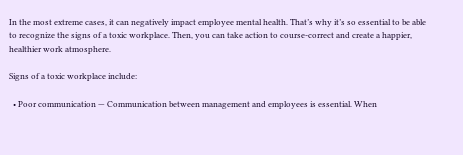In the most extreme cases, it can negatively impact employee mental health. That’s why it’s so essential to be able to recognize the signs of a toxic workplace. Then, you can take action to course-correct and create a happier, healthier work atmosphere.

Signs of a toxic workplace include:

  • Poor communication — Communication between management and employees is essential. When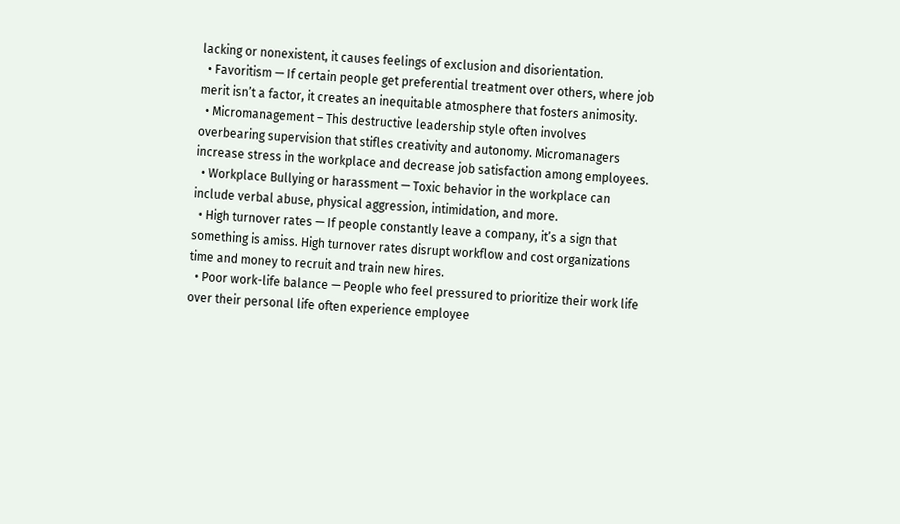lacking or nonexistent, it causes feelings of exclusion and disorientation.
  • Favoritism — If certain people get preferential treatment over others, where job merit isn’t a factor, it creates an inequitable atmosphere that fosters animosity.
  • Micromanagement – This destructive leadership style often involves overbearing supervision that stifles creativity and autonomy. Micromanagers increase stress in the workplace and decrease job satisfaction among employees.
  • Workplace Bullying or harassment — Toxic behavior in the workplace can include verbal abuse, physical aggression, intimidation, and more.
  • High turnover rates — If people constantly leave a company, it’s a sign that something is amiss. High turnover rates disrupt workflow and cost organizations time and money to recruit and train new hires.
  • Poor work-life balance — People who feel pressured to prioritize their work life over their personal life often experience employee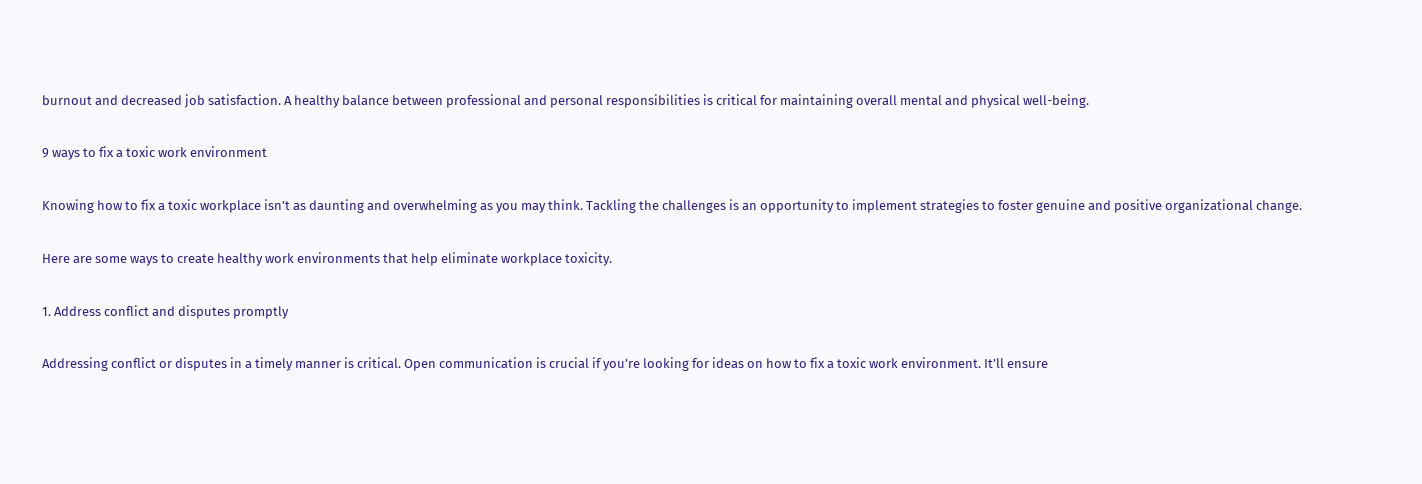burnout and decreased job satisfaction. A healthy balance between professional and personal responsibilities is critical for maintaining overall mental and physical well-being.

9 ways to fix a toxic work environment

Knowing how to fix a toxic workplace isn’t as daunting and overwhelming as you may think. Tackling the challenges is an opportunity to implement strategies to foster genuine and positive organizational change.

Here are some ways to create healthy work environments that help eliminate workplace toxicity.

1. Address conflict and disputes promptly

Addressing conflict or disputes in a timely manner is critical. Open communication is crucial if you’re looking for ideas on how to fix a toxic work environment. It’ll ensure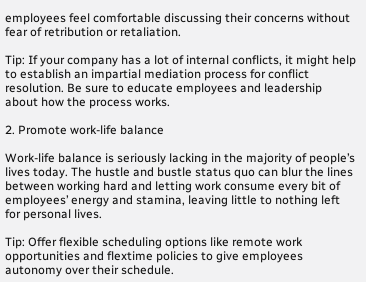employees feel comfortable discussing their concerns without fear of retribution or retaliation.

Tip: If your company has a lot of internal conflicts, it might help to establish an impartial mediation process for conflict resolution. Be sure to educate employees and leadership about how the process works.

2. Promote work-life balance

Work-life balance is seriously lacking in the majority of people’s lives today. The hustle and bustle status quo can blur the lines between working hard and letting work consume every bit of employees’ energy and stamina, leaving little to nothing left for personal lives.

Tip: Offer flexible scheduling options like remote work opportunities and flextime policies to give employees autonomy over their schedule.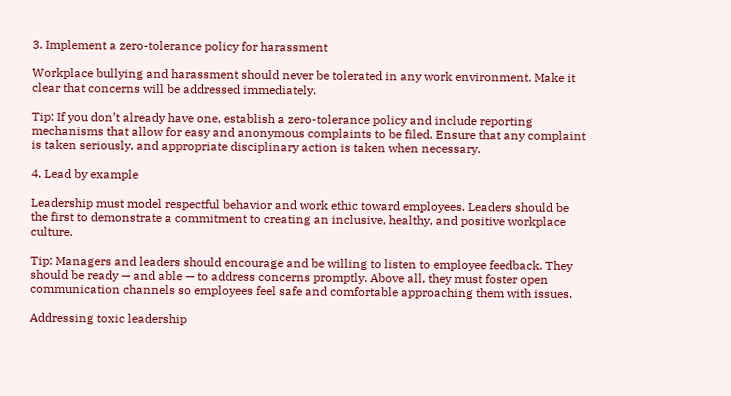3. Implement a zero-tolerance policy for harassment

Workplace bullying and harassment should never be tolerated in any work environment. Make it clear that concerns will be addressed immediately.

Tip: If you don’t already have one, establish a zero-tolerance policy and include reporting mechanisms that allow for easy and anonymous complaints to be filed. Ensure that any complaint is taken seriously, and appropriate disciplinary action is taken when necessary.

4. Lead by example

Leadership must model respectful behavior and work ethic toward employees. Leaders should be the first to demonstrate a commitment to creating an inclusive, healthy, and positive workplace culture.

Tip: Managers and leaders should encourage and be willing to listen to employee feedback. They should be ready — and able — to address concerns promptly. Above all, they must foster open communication channels so employees feel safe and comfortable approaching them with issues.

Addressing toxic leadership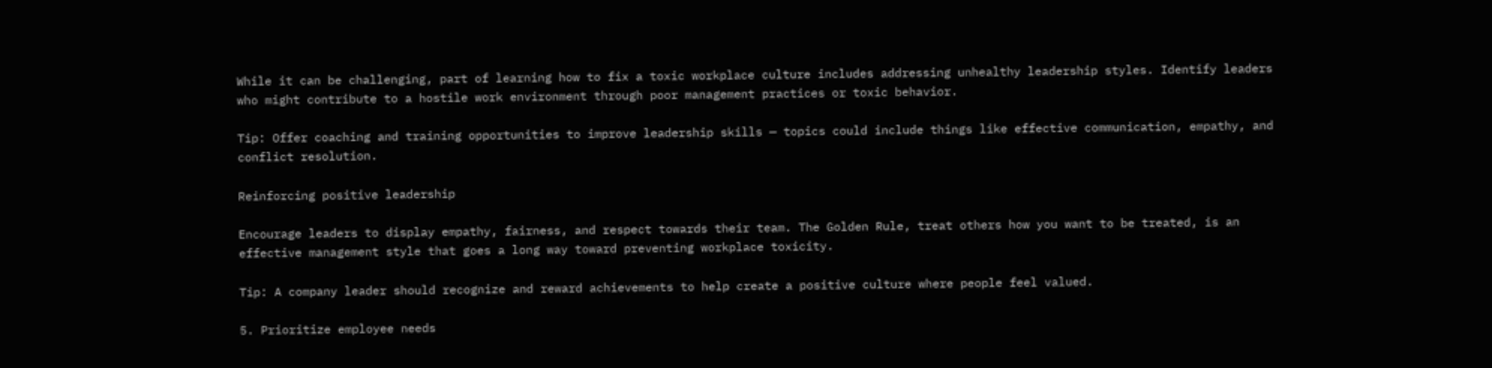While it can be challenging, part of learning how to fix a toxic workplace culture includes addressing unhealthy leadership styles. Identify leaders who might contribute to a hostile work environment through poor management practices or toxic behavior.

Tip: Offer coaching and training opportunities to improve leadership skills — topics could include things like effective communication, empathy, and conflict resolution.

Reinforcing positive leadership

Encourage leaders to display empathy, fairness, and respect towards their team. The Golden Rule, treat others how you want to be treated, is an effective management style that goes a long way toward preventing workplace toxicity.

Tip: A company leader should recognize and reward achievements to help create a positive culture where people feel valued.

5. Prioritize employee needs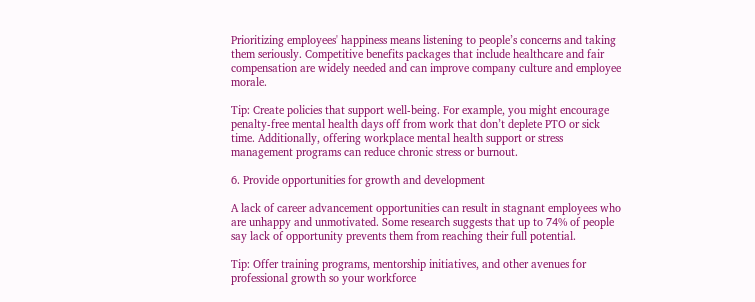Prioritizing employees' happiness means listening to people’s concerns and taking them seriously. Competitive benefits packages that include healthcare and fair compensation are widely needed and can improve company culture and employee morale.

Tip: Create policies that support well-being. For example, you might encourage penalty-free mental health days off from work that don’t deplete PTO or sick time. Additionally, offering workplace mental health support or stress management programs can reduce chronic stress or burnout.

6. Provide opportunities for growth and development

A lack of career advancement opportunities can result in stagnant employees who are unhappy and unmotivated. Some research suggests that up to 74% of people say lack of opportunity prevents them from reaching their full potential.

Tip: Offer training programs, mentorship initiatives, and other avenues for professional growth so your workforce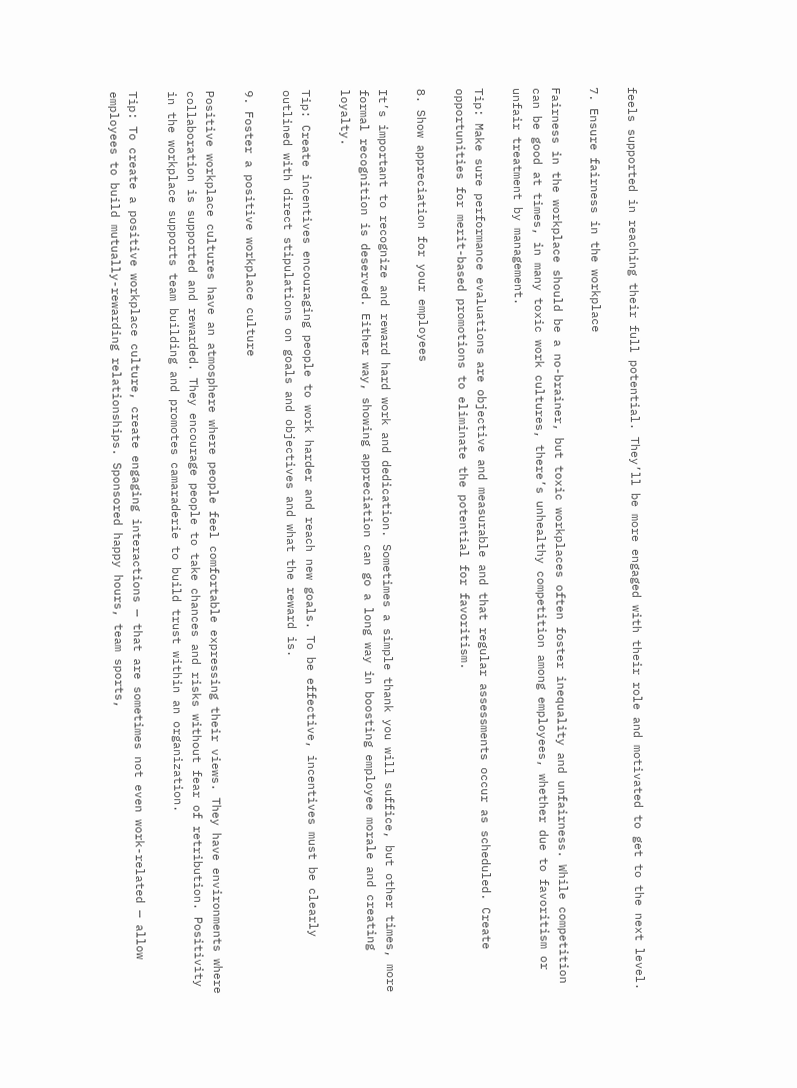feels supported in reaching their full potential. They’ll be more engaged with their role and motivated to get to the next level.

7. Ensure fairness in the workplace

Fairness in the workplace should be a no-brainer, but toxic workplaces often foster inequality and unfairness. While competition can be good at times, in many toxic work cultures, there’s unhealthy competition among employees, whether due to favoritism or unfair treatment by management.

Tip: Make sure performance evaluations are objective and measurable and that regular assessments occur as scheduled. Create opportunities for merit-based promotions to eliminate the potential for favoritism.

8. Show appreciation for your employees

It’s important to recognize and reward hard work and dedication. Sometimes a simple thank you will suffice, but other times, more formal recognition is deserved. Either way, showing appreciation can go a long way in boosting employee morale and creating loyalty.

Tip: Create incentives encouraging people to work harder and reach new goals. To be effective, incentives must be clearly outlined with direct stipulations on goals and objectives and what the reward is.

9. Foster a positive workplace culture

Positive workplace cultures have an atmosphere where people feel comfortable expressing their views. They have environments where collaboration is supported and rewarded. They encourage people to take chances and risks without fear of retribution. Positivity in the workplace supports team building and promotes camaraderie to build trust within an organization.

Tip: To create a positive workplace culture, create engaging interactions — that are sometimes not even work-related — allow employees to build mutually-rewarding relationships. Sponsored happy hours, team sports,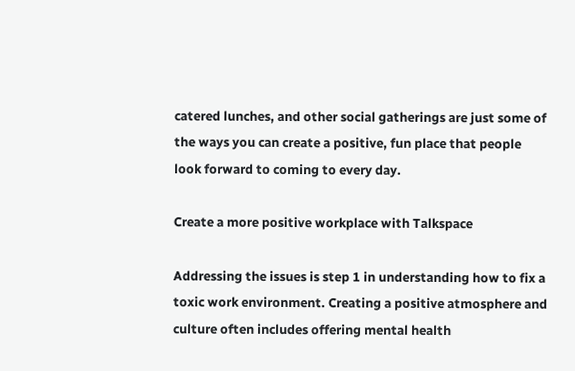catered lunches, and other social gatherings are just some of the ways you can create a positive, fun place that people look forward to coming to every day.

Create a more positive workplace with Talkspace

Addressing the issues is step 1 in understanding how to fix a toxic work environment. Creating a positive atmosphere and culture often includes offering mental health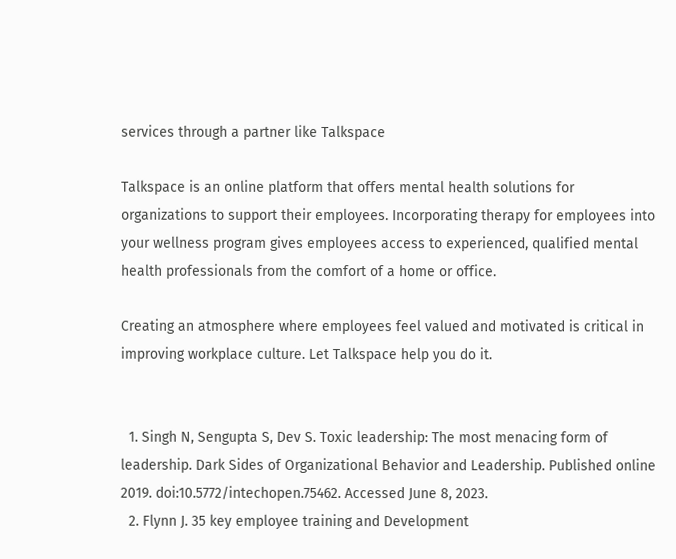services through a partner like Talkspace

Talkspace is an online platform that offers mental health solutions for organizations to support their employees. Incorporating therapy for employees into your wellness program gives employees access to experienced, qualified mental health professionals from the comfort of a home or office.

Creating an atmosphere where employees feel valued and motivated is critical in improving workplace culture. Let Talkspace help you do it.


  1. Singh N, Sengupta S, Dev S. Toxic leadership: The most menacing form of leadership. Dark Sides of Organizational Behavior and Leadership. Published online 2019. doi:10.5772/intechopen.75462. Accessed June 8, 2023.
  2. Flynn J. 35 key employee training and Development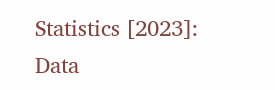Statistics [2023]: Data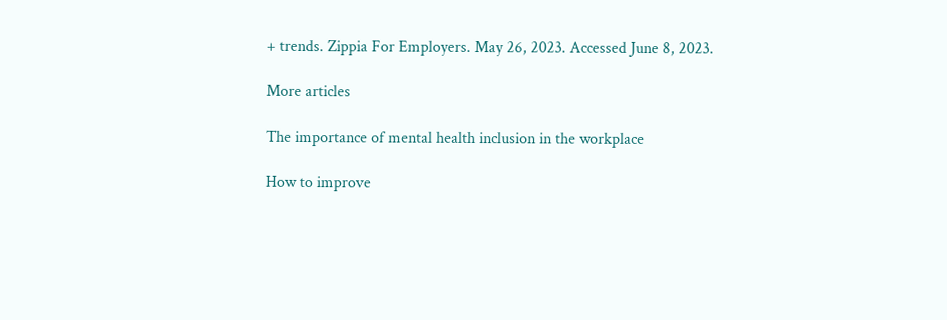+ trends. Zippia For Employers. May 26, 2023. Accessed June 8, 2023.

More articles

The importance of mental health inclusion in the workplace

How to improve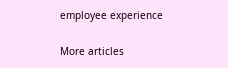employee experience

More articles